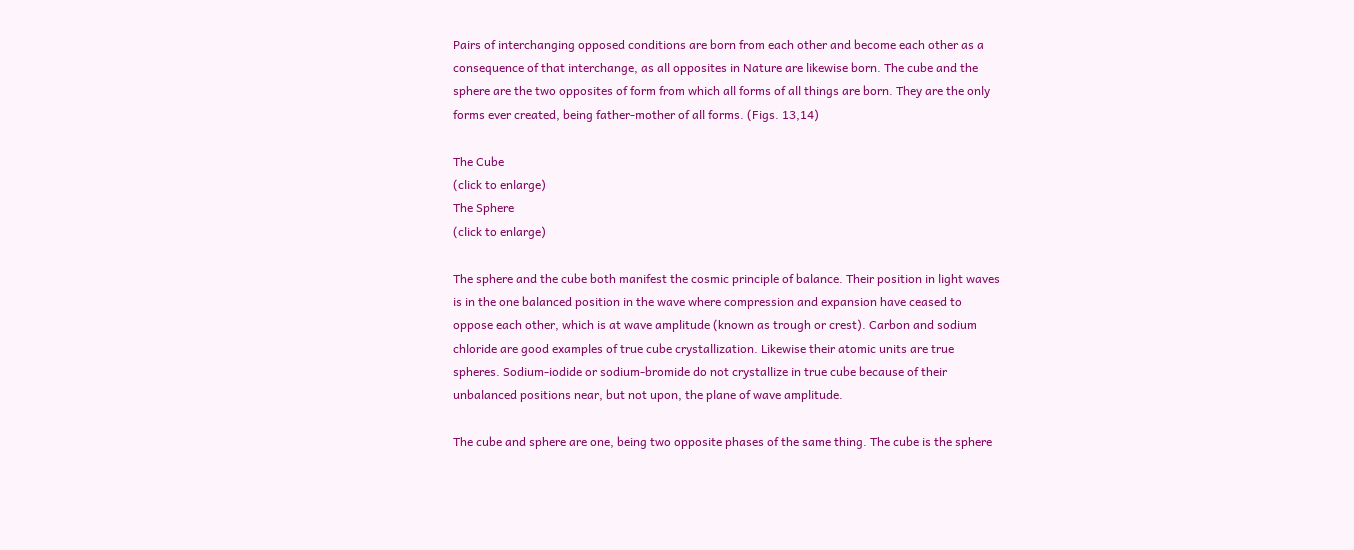Pairs of interchanging opposed conditions are born from each other and become each other as a consequence of that interchange, as all opposites in Nature are likewise born. The cube and the sphere are the two opposites of form from which all forms of all things are born. They are the only forms ever created, being father-mother of all forms. (Figs. 13,14)

The Cube
(click to enlarge)
The Sphere
(click to enlarge)

The sphere and the cube both manifest the cosmic principle of balance. Their position in light waves is in the one balanced position in the wave where compression and expansion have ceased to oppose each other, which is at wave amplitude (known as trough or crest). Carbon and sodium chloride are good examples of true cube crystallization. Likewise their atomic units are true spheres. Sodium-iodide or sodium-bromide do not crystallize in true cube because of their unbalanced positions near, but not upon, the plane of wave amplitude.

The cube and sphere are one, being two opposite phases of the same thing. The cube is the sphere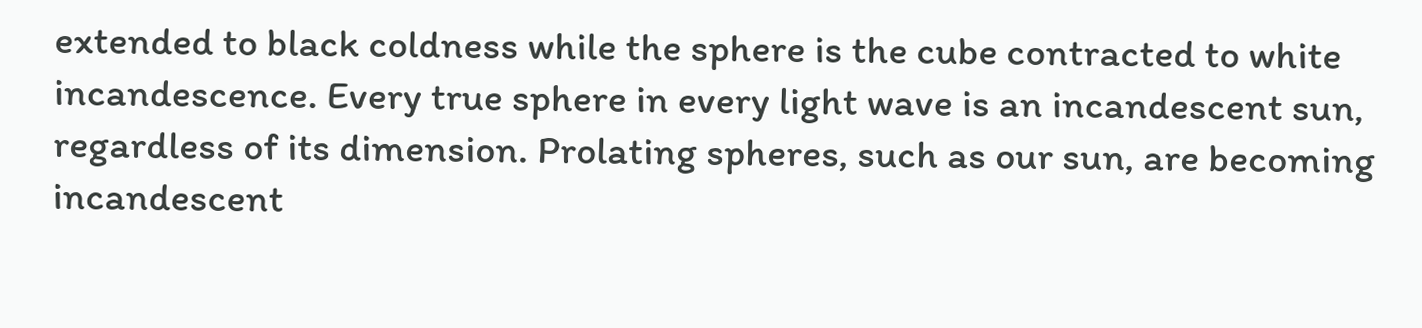extended to black coldness while the sphere is the cube contracted to white incandescence. Every true sphere in every light wave is an incandescent sun, regardless of its dimension. Prolating spheres, such as our sun, are becoming incandescent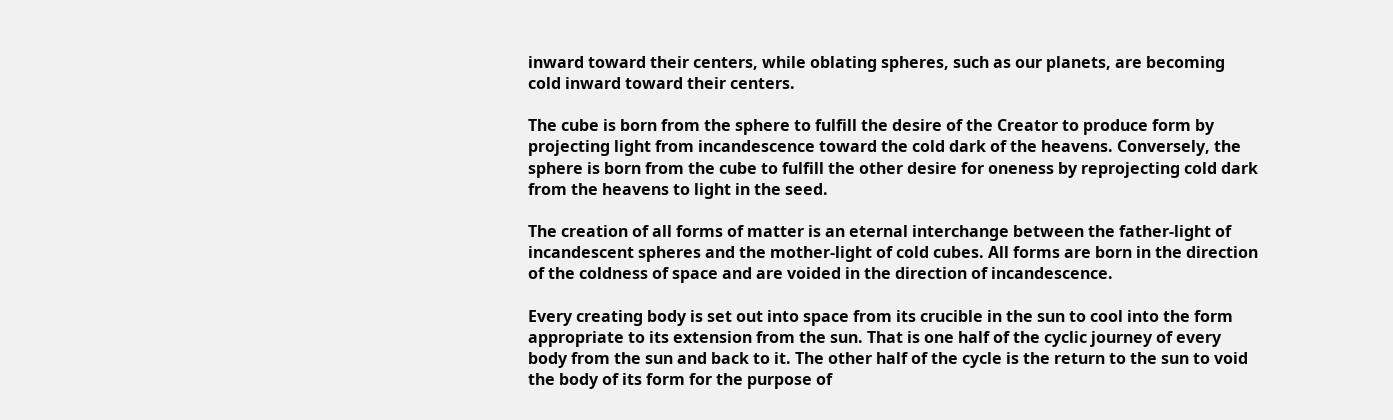inward toward their centers, while oblating spheres, such as our planets, are becoming cold inward toward their centers.

The cube is born from the sphere to fulfill the desire of the Creator to produce form by projecting light from incandescence toward the cold dark of the heavens. Conversely, the sphere is born from the cube to fulfill the other desire for oneness by reprojecting cold dark from the heavens to light in the seed.

The creation of all forms of matter is an eternal interchange between the father-light of incandescent spheres and the mother-light of cold cubes. All forms are born in the direction of the coldness of space and are voided in the direction of incandescence.

Every creating body is set out into space from its crucible in the sun to cool into the form appropriate to its extension from the sun. That is one half of the cyclic journey of every body from the sun and back to it. The other half of the cycle is the return to the sun to void the body of its form for the purpose of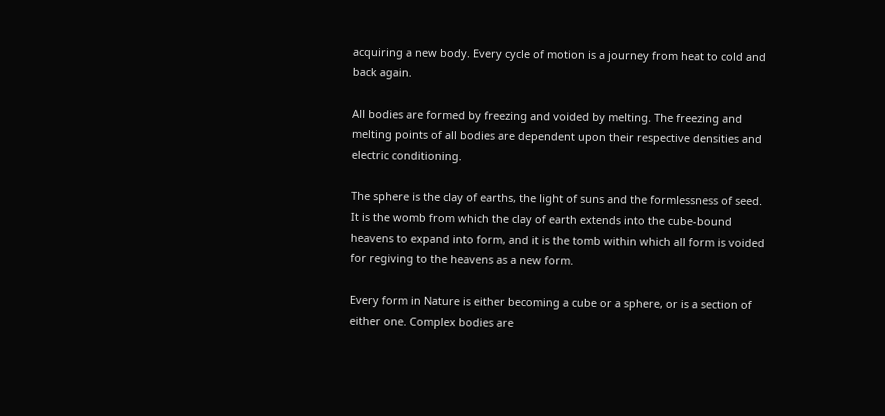acquiring a new body. Every cycle of motion is a journey from heat to cold and back again.

All bodies are formed by freezing and voided by melting. The freezing and melting points of all bodies are dependent upon their respective densities and electric conditioning.

The sphere is the clay of earths, the light of suns and the formlessness of seed. It is the womb from which the clay of earth extends into the cube-bound heavens to expand into form, and it is the tomb within which all form is voided for regiving to the heavens as a new form.

Every form in Nature is either becoming a cube or a sphere, or is a section of either one. Complex bodies are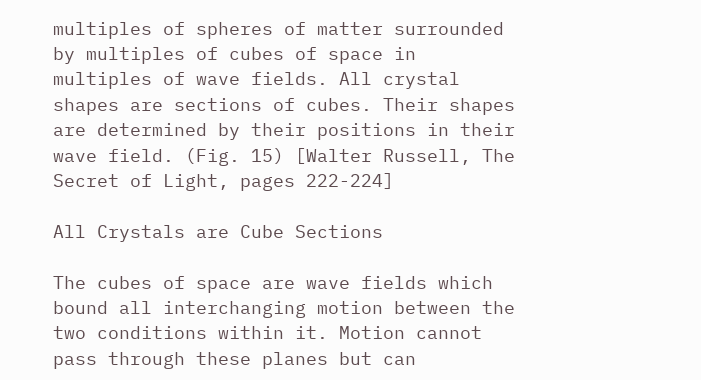multiples of spheres of matter surrounded by multiples of cubes of space in multiples of wave fields. All crystal shapes are sections of cubes. Their shapes are determined by their positions in their wave field. (Fig. 15) [Walter Russell, The Secret of Light, pages 222-224]

All Crystals are Cube Sections

The cubes of space are wave fields which bound all interchanging motion between the two conditions within it. Motion cannot pass through these planes but can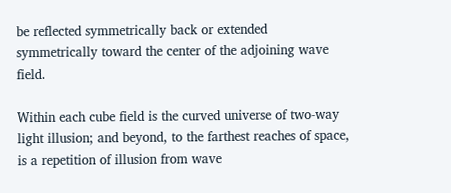be reflected symmetrically back or extended symmetrically toward the center of the adjoining wave field.

Within each cube field is the curved universe of two-way light illusion; and beyond, to the farthest reaches of space, is a repetition of illusion from wave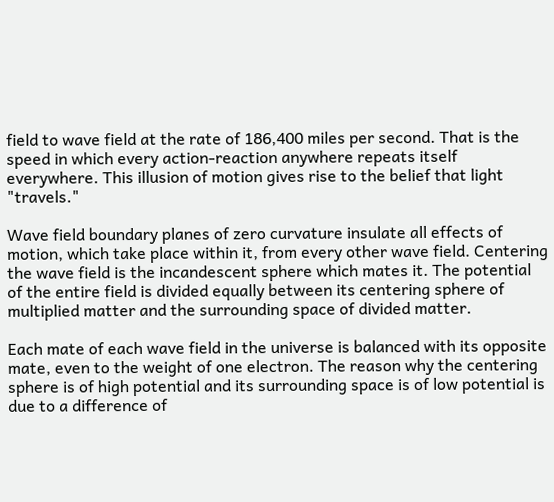field to wave field at the rate of 186,400 miles per second. That is the speed in which every action-reaction anywhere repeats itself everywhere. This illusion of motion gives rise to the belief that light "travels."

Wave field boundary planes of zero curvature insulate all effects of motion, which take place within it, from every other wave field. Centering the wave field is the incandescent sphere which mates it. The potential of the entire field is divided equally between its centering sphere of multiplied matter and the surrounding space of divided matter.

Each mate of each wave field in the universe is balanced with its opposite mate, even to the weight of one electron. The reason why the centering sphere is of high potential and its surrounding space is of low potential is due to a difference of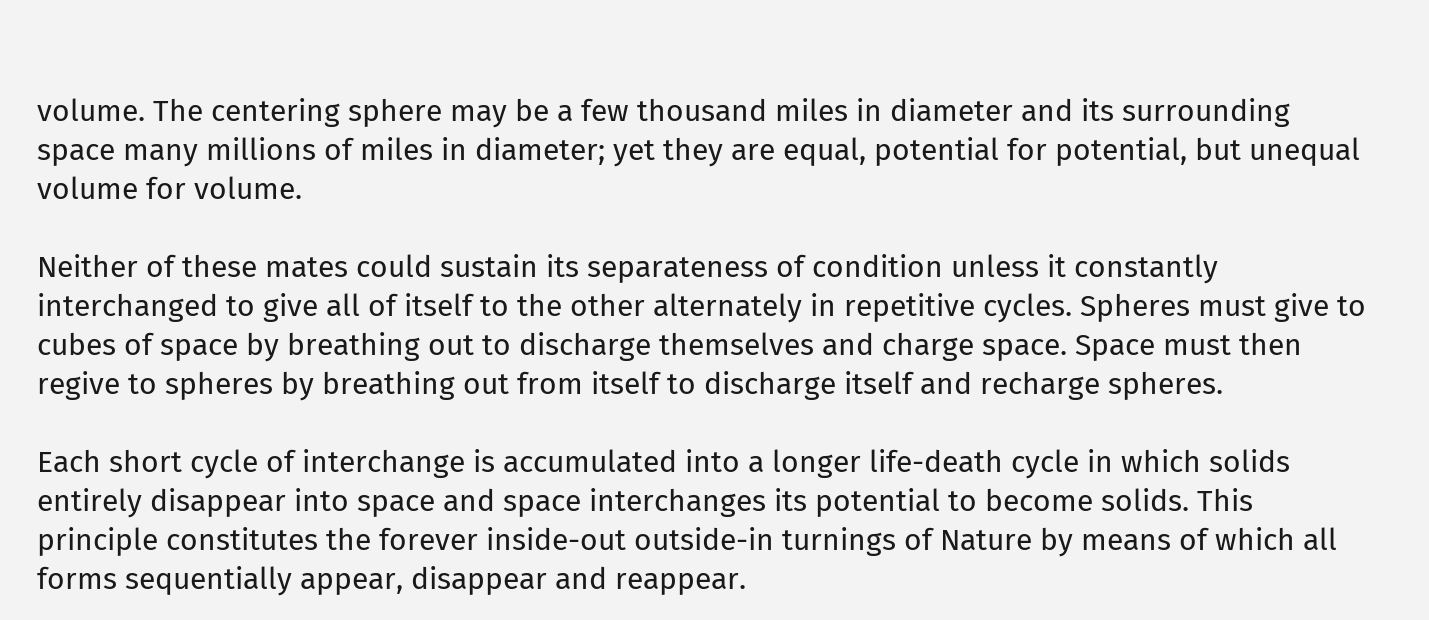volume. The centering sphere may be a few thousand miles in diameter and its surrounding space many millions of miles in diameter; yet they are equal, potential for potential, but unequal volume for volume.

Neither of these mates could sustain its separateness of condition unless it constantly interchanged to give all of itself to the other alternately in repetitive cycles. Spheres must give to cubes of space by breathing out to discharge themselves and charge space. Space must then regive to spheres by breathing out from itself to discharge itself and recharge spheres.

Each short cycle of interchange is accumulated into a longer life-death cycle in which solids entirely disappear into space and space interchanges its potential to become solids. This principle constitutes the forever inside-out outside-in turnings of Nature by means of which all forms sequentially appear, disappear and reappear.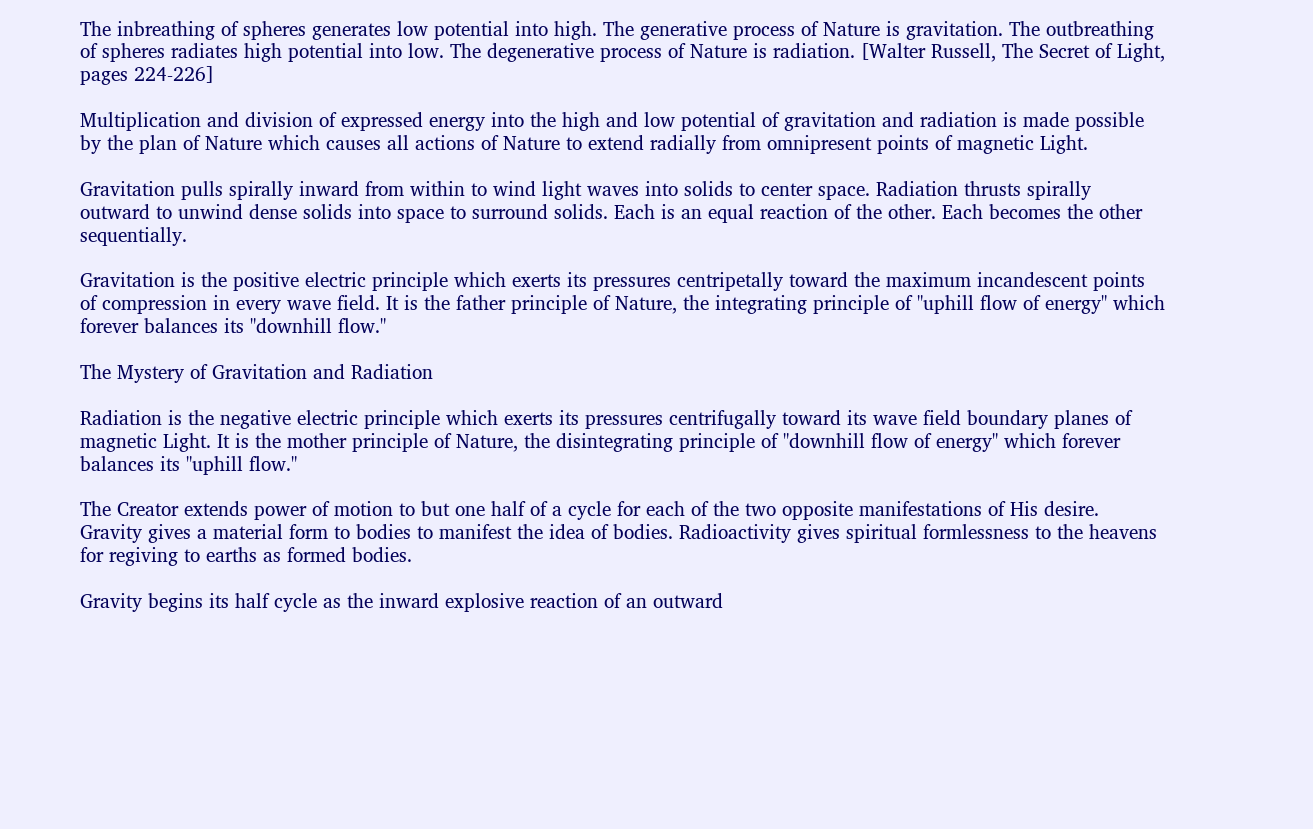The inbreathing of spheres generates low potential into high. The generative process of Nature is gravitation. The outbreathing of spheres radiates high potential into low. The degenerative process of Nature is radiation. [Walter Russell, The Secret of Light, pages 224-226]

Multiplication and division of expressed energy into the high and low potential of gravitation and radiation is made possible by the plan of Nature which causes all actions of Nature to extend radially from omnipresent points of magnetic Light.

Gravitation pulls spirally inward from within to wind light waves into solids to center space. Radiation thrusts spirally outward to unwind dense solids into space to surround solids. Each is an equal reaction of the other. Each becomes the other sequentially.

Gravitation is the positive electric principle which exerts its pressures centripetally toward the maximum incandescent points of compression in every wave field. It is the father principle of Nature, the integrating principle of "uphill flow of energy" which forever balances its "downhill flow."

The Mystery of Gravitation and Radiation

Radiation is the negative electric principle which exerts its pressures centrifugally toward its wave field boundary planes of magnetic Light. It is the mother principle of Nature, the disintegrating principle of "downhill flow of energy" which forever balances its "uphill flow."

The Creator extends power of motion to but one half of a cycle for each of the two opposite manifestations of His desire. Gravity gives a material form to bodies to manifest the idea of bodies. Radioactivity gives spiritual formlessness to the heavens for regiving to earths as formed bodies.

Gravity begins its half cycle as the inward explosive reaction of an outward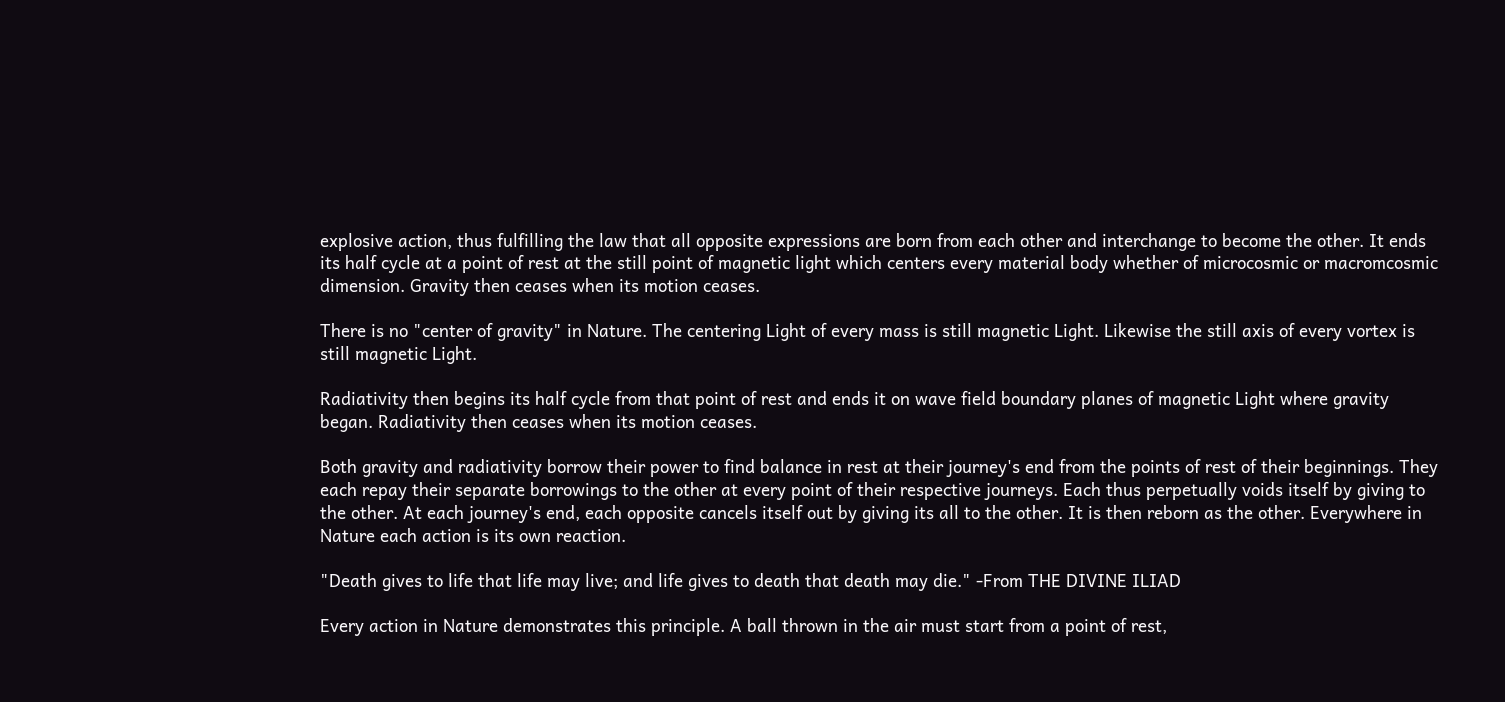explosive action, thus fulfilling the law that all opposite expressions are born from each other and interchange to become the other. It ends its half cycle at a point of rest at the still point of magnetic light which centers every material body whether of microcosmic or macromcosmic dimension. Gravity then ceases when its motion ceases.

There is no "center of gravity" in Nature. The centering Light of every mass is still magnetic Light. Likewise the still axis of every vortex is still magnetic Light.

Radiativity then begins its half cycle from that point of rest and ends it on wave field boundary planes of magnetic Light where gravity began. Radiativity then ceases when its motion ceases.

Both gravity and radiativity borrow their power to find balance in rest at their journey's end from the points of rest of their beginnings. They each repay their separate borrowings to the other at every point of their respective journeys. Each thus perpetually voids itself by giving to the other. At each journey's end, each opposite cancels itself out by giving its all to the other. It is then reborn as the other. Everywhere in Nature each action is its own reaction.

"Death gives to life that life may live; and life gives to death that death may die." -From THE DIVINE ILIAD

Every action in Nature demonstrates this principle. A ball thrown in the air must start from a point of rest,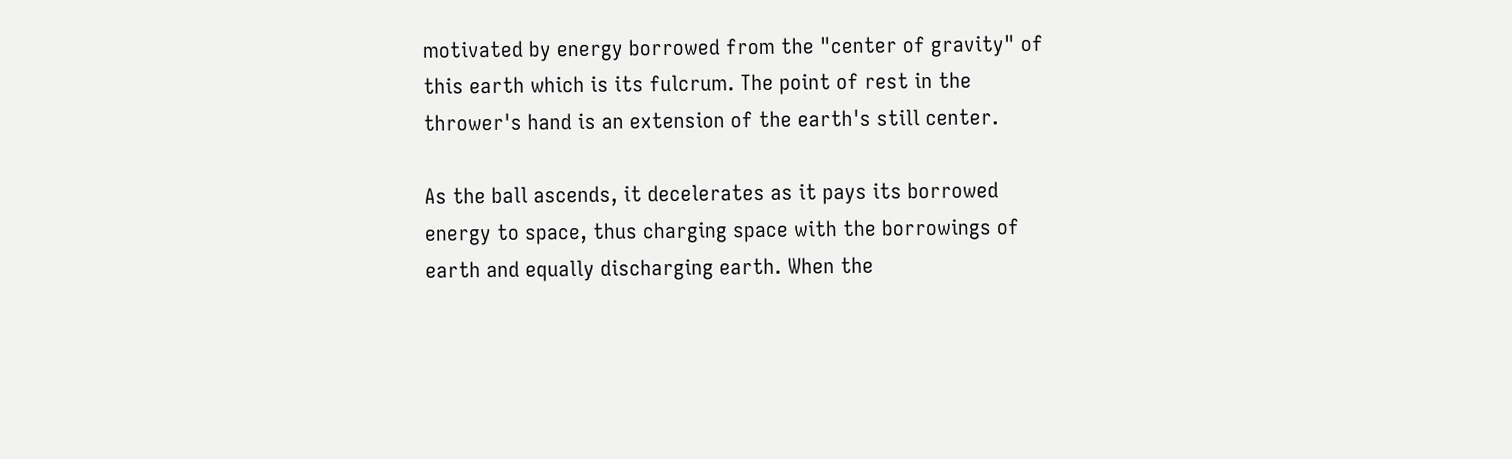motivated by energy borrowed from the "center of gravity" of this earth which is its fulcrum. The point of rest in the thrower's hand is an extension of the earth's still center.

As the ball ascends, it decelerates as it pays its borrowed energy to space, thus charging space with the borrowings of earth and equally discharging earth. When the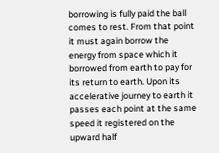borrowing is fully paid the ball comes to rest. From that point it must again borrow the energy from space which it borrowed from earth to pay for its return to earth. Upon its accelerative journey to earth it passes each point at the same speed it registered on the upward half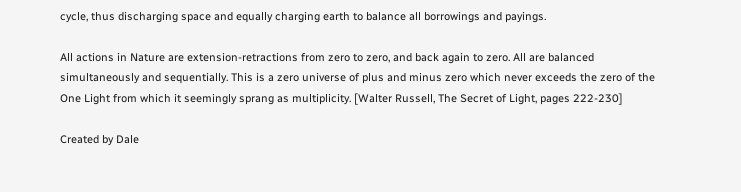cycle, thus discharging space and equally charging earth to balance all borrowings and payings.

All actions in Nature are extension-retractions from zero to zero, and back again to zero. All are balanced simultaneously and sequentially. This is a zero universe of plus and minus zero which never exceeds the zero of the One Light from which it seemingly sprang as multiplicity. [Walter Russell, The Secret of Light, pages 222-230]

Created by Dale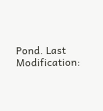Pond. Last Modification: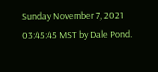Sunday November 7, 2021 03:45:45 MST by Dale Pond.